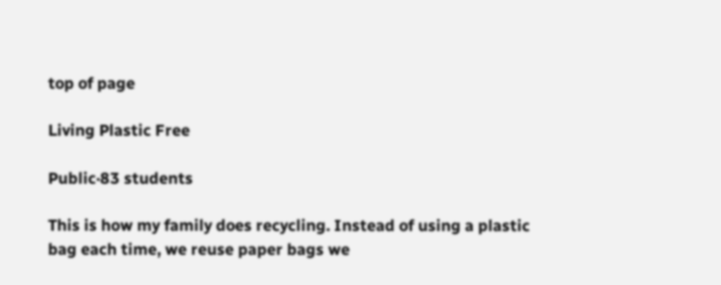top of page

Living Plastic Free

Public·83 students

This is how my family does recycling. Instead of using a plastic bag each time, we reuse paper bags we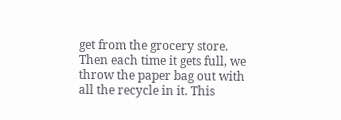get from the grocery store. Then each time it gets full, we throw the paper bag out with all the recycle in it. This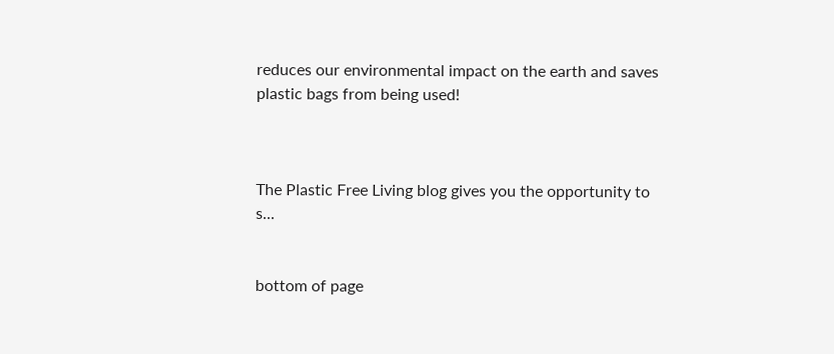reduces our environmental impact on the earth and saves plastic bags from being used!



The Plastic Free Living blog gives you the opportunity to s...


bottom of page